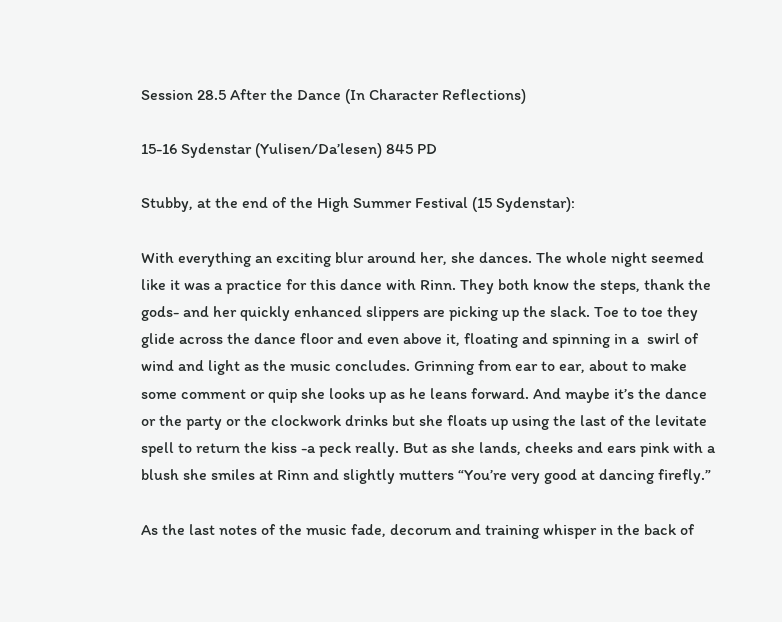Session 28.5 After the Dance (In Character Reflections)

15-16 Sydenstar (Yulisen/Da’lesen) 845 PD

Stubby, at the end of the High Summer Festival (15 Sydenstar):

With everything an exciting blur around her, she dances. The whole night seemed like it was a practice for this dance with Rinn. They both know the steps, thank the gods- and her quickly enhanced slippers are picking up the slack. Toe to toe they glide across the dance floor and even above it, floating and spinning in a  swirl of wind and light as the music concludes. Grinning from ear to ear, about to make some comment or quip she looks up as he leans forward. And maybe it’s the dance or the party or the clockwork drinks but she floats up using the last of the levitate spell to return the kiss -a peck really. But as she lands, cheeks and ears pink with a blush she smiles at Rinn and slightly mutters “You’re very good at dancing firefly.”

As the last notes of the music fade, decorum and training whisper in the back of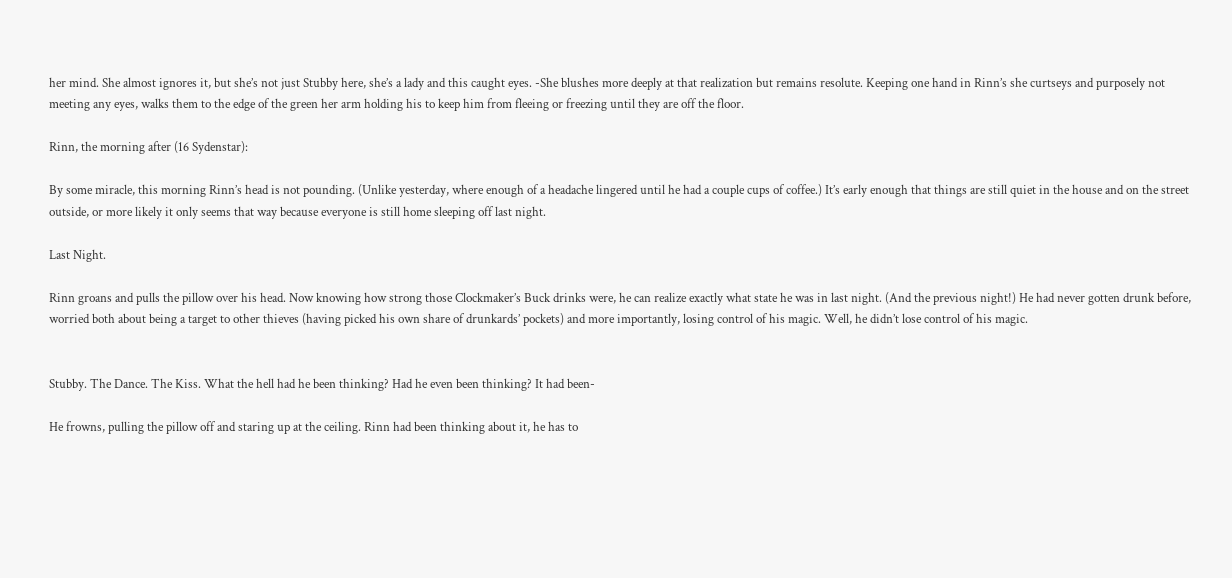her mind. She almost ignores it, but she’s not just Stubby here, she’s a lady and this caught eyes. -She blushes more deeply at that realization but remains resolute. Keeping one hand in Rinn’s she curtseys and purposely not meeting any eyes, walks them to the edge of the green her arm holding his to keep him from fleeing or freezing until they are off the floor.

Rinn, the morning after (16 Sydenstar):

By some miracle, this morning Rinn’s head is not pounding. (Unlike yesterday, where enough of a headache lingered until he had a couple cups of coffee.) It’s early enough that things are still quiet in the house and on the street outside, or more likely it only seems that way because everyone is still home sleeping off last night.

Last Night.

Rinn groans and pulls the pillow over his head. Now knowing how strong those Clockmaker’s Buck drinks were, he can realize exactly what state he was in last night. (And the previous night!) He had never gotten drunk before, worried both about being a target to other thieves (having picked his own share of drunkards’ pockets) and more importantly, losing control of his magic. Well, he didn’t lose control of his magic.


Stubby. The Dance. The Kiss. What the hell had he been thinking? Had he even been thinking? It had been-

He frowns, pulling the pillow off and staring up at the ceiling. Rinn had been thinking about it, he has to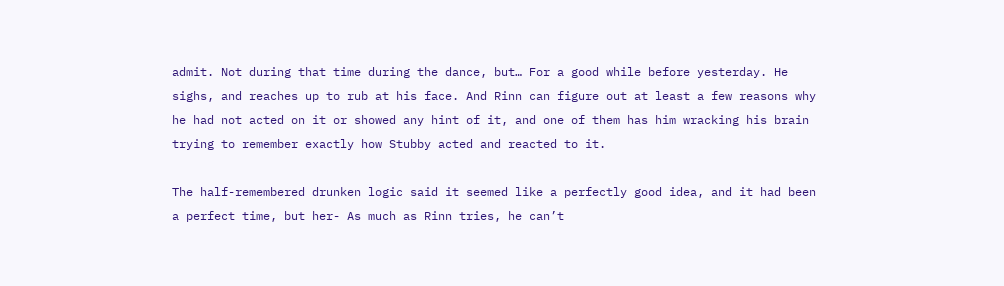admit. Not during that time during the dance, but… For a good while before yesterday. He sighs, and reaches up to rub at his face. And Rinn can figure out at least a few reasons why he had not acted on it or showed any hint of it, and one of them has him wracking his brain trying to remember exactly how Stubby acted and reacted to it.

The half-remembered drunken logic said it seemed like a perfectly good idea, and it had been a perfect time, but her- As much as Rinn tries, he can’t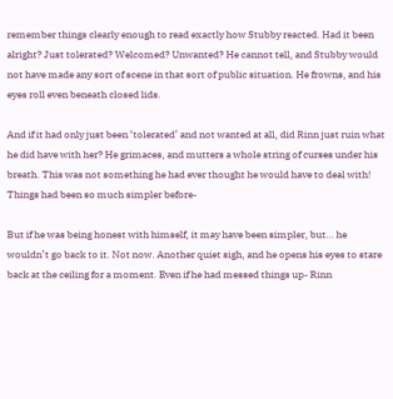remember things clearly enough to read exactly how Stubby reacted. Had it been alright? Just tolerated? Welcomed? Unwanted? He cannot tell, and Stubby would not have made any sort of scene in that sort of public situation. He frowns, and his eyes roll even beneath closed lids.

And if it had only just been ‘tolerated’ and not wanted at all, did Rinn just ruin what he did have with her? He grimaces, and mutters a whole string of curses under his breath. This was not something he had ever thought he would have to deal with! Things had been so much simpler before-

But if he was being honest with himself, it may have been simpler, but… he wouldn’t go back to it. Not now. Another quiet sigh, and he opens his eyes to stare back at the ceiling for a moment. Even if he had messed things up- Rinn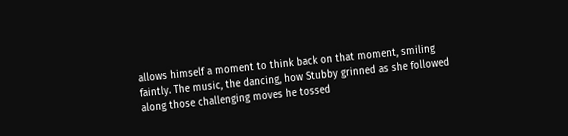allows himself a moment to think back on that moment, smiling faintly. The music, the dancing, how Stubby grinned as she followed along those challenging moves he tossed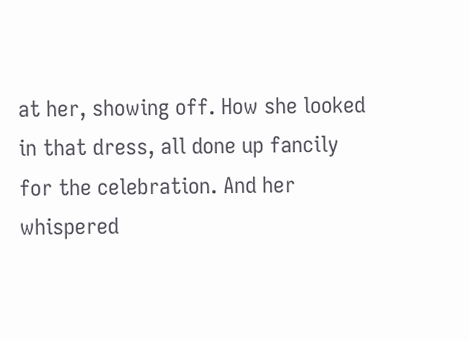at her, showing off. How she looked in that dress, all done up fancily for the celebration. And her whispered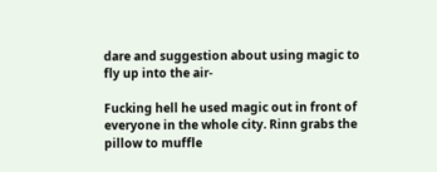dare and suggestion about using magic to fly up into the air-

Fucking hell he used magic out in front of everyone in the whole city. Rinn grabs the pillow to muffle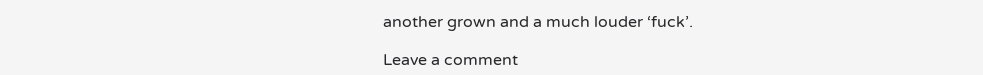another grown and a much louder ‘fuck’.

Leave a comment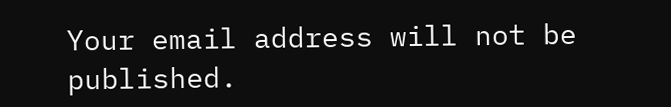Your email address will not be published.